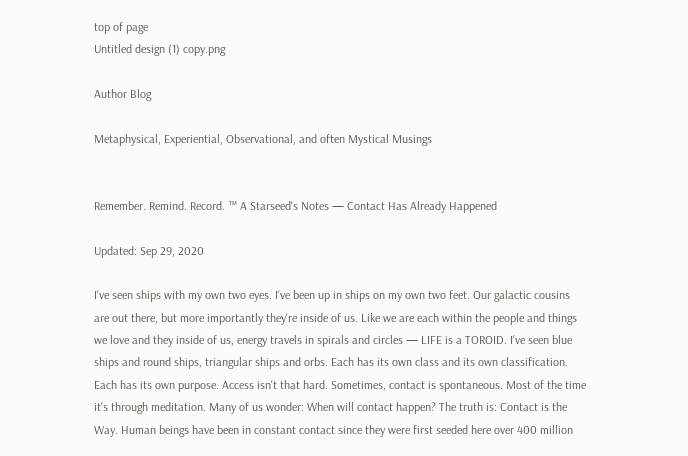top of page
Untitled design (1) copy.png

Author Blog

Metaphysical, Experiential, Observational, and often Mystical Musings


Remember. Remind. Record. ™ A Starseed's Notes — Contact Has Already Happened

Updated: Sep 29, 2020

I've seen ships with my own two eyes. I've been up in ships on my own two feet. Our galactic cousins are out there, but more importantly they're inside of us. Like we are each within the people and things we love and they inside of us, energy travels in spirals and circles — LIFE is a TOROID. I've seen blue ships and round ships, triangular ships and orbs. Each has its own class and its own classification. Each has its own purpose. Access isn't that hard. Sometimes, contact is spontaneous. Most of the time it's through meditation. Many of us wonder: When will contact happen? The truth is: Contact is the Way. Human beings have been in constant contact since they were first seeded here over 400 million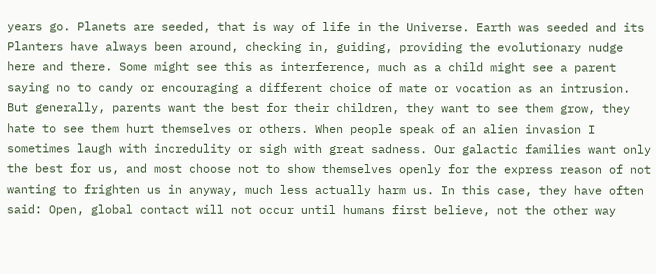years go. Planets are seeded, that is way of life in the Universe. Earth was seeded and its Planters have always been around, checking in, guiding, providing the evolutionary nudge here and there. Some might see this as interference, much as a child might see a parent saying no to candy or encouraging a different choice of mate or vocation as an intrusion. But generally, parents want the best for their children, they want to see them grow, they hate to see them hurt themselves or others. When people speak of an alien invasion I sometimes laugh with incredulity or sigh with great sadness. Our galactic families want only the best for us, and most choose not to show themselves openly for the express reason of not wanting to frighten us in anyway, much less actually harm us. In this case, they have often said: Open, global contact will not occur until humans first believe, not the other way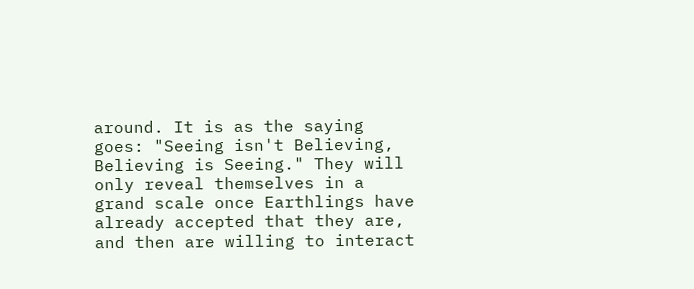around. It is as the saying goes: "Seeing isn't Believing, Believing is Seeing." They will only reveal themselves in a grand scale once Earthlings have already accepted that they are, and then are willing to interact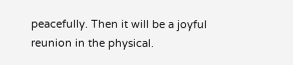peacefully. Then it will be a joyful reunion in the physical.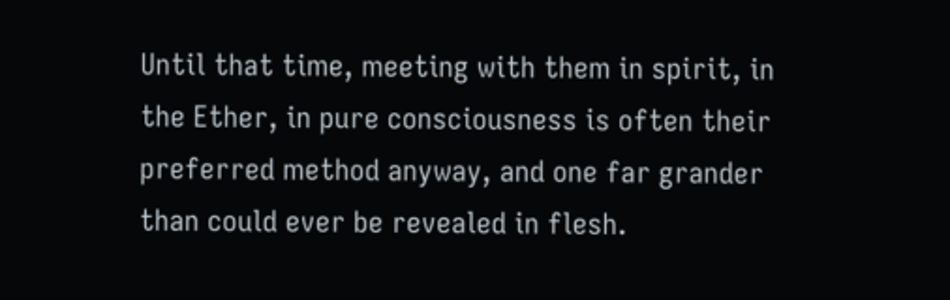Until that time, meeting with them in spirit, in the Ether, in pure consciousness is often their preferred method anyway, and one far grander than could ever be revealed in flesh.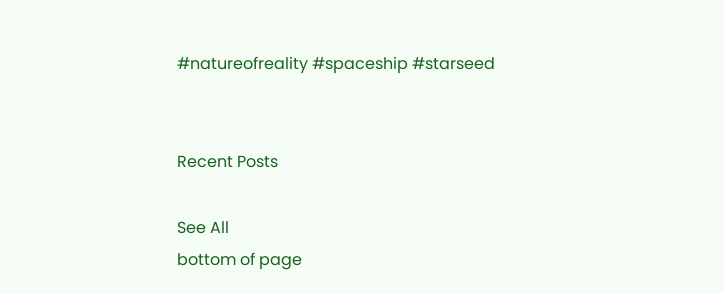#natureofreality #spaceship #starseed


Recent Posts

See All
bottom of page